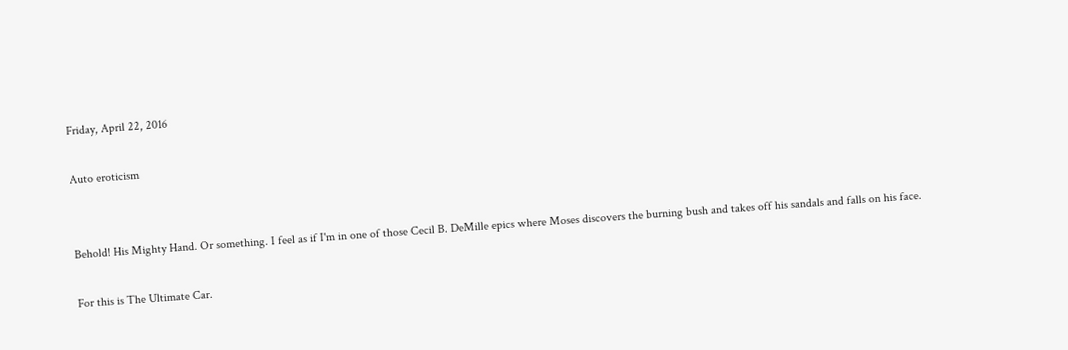Friday, April 22, 2016

Auto eroticism


Behold! His Mighty Hand. Or something. I feel as if I'm in one of those Cecil B. DeMille epics where Moses discovers the burning bush and takes off his sandals and falls on his face.

For this is The Ultimate Car.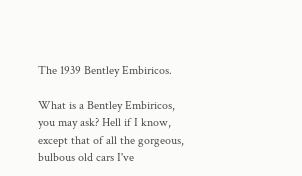The 1939 Bentley Embiricos.

What is a Bentley Embiricos, you may ask? Hell if I know, except that of all the gorgeous, bulbous old cars I've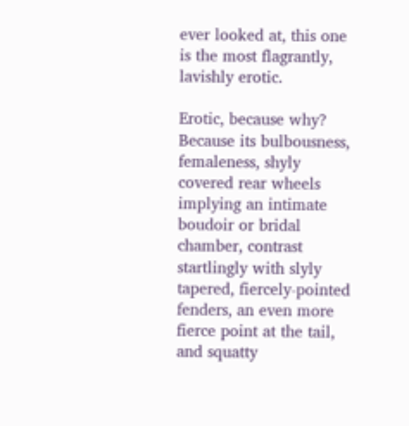ever looked at, this one is the most flagrantly, lavishly erotic.

Erotic, because why? Because its bulbousness, femaleness, shyly covered rear wheels implying an intimate boudoir or bridal chamber, contrast startlingly with slyly tapered, fiercely-pointed fenders, an even more fierce point at the tail, and squatty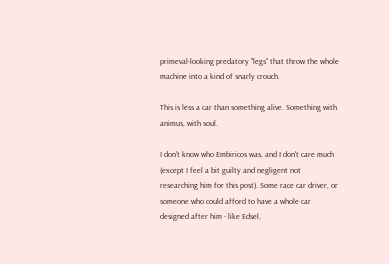primeval-looking predatory "legs" that throw the whole machine into a kind of snarly crouch.

This is less a car than something alive. Something with animus, with soul.

I don't know who Embiricos was, and I don't care much (except I feel a bit guilty and negligent not researching him for this post). Some race car driver, or someone who could afford to have a whole car designed after him - like Edsel,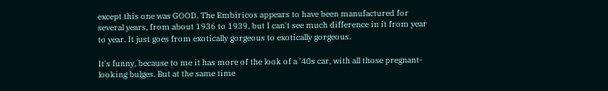except this one was GOOD. The Embiricos appears to have been manufactured for several years, from about 1936 to 1939, but I can't see much difference in it from year to year. It just goes from exotically gorgeous to exotically gorgeous.

It's funny, because to me it has more of the look of a '40s car, with all those pregnant-looking bulges. But at the same time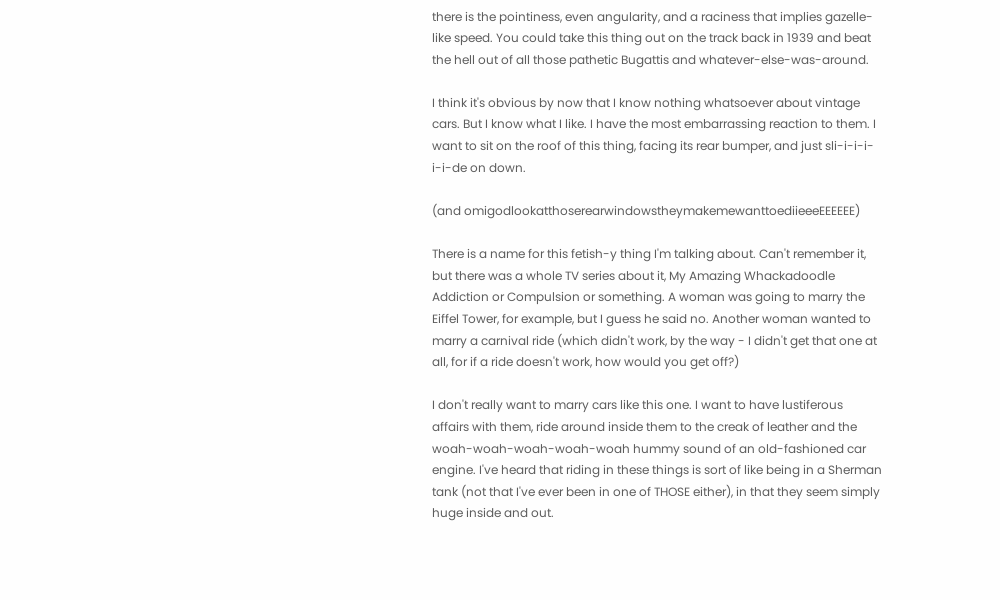there is the pointiness, even angularity, and a raciness that implies gazelle-like speed. You could take this thing out on the track back in 1939 and beat the hell out of all those pathetic Bugattis and whatever-else-was-around.

I think it's obvious by now that I know nothing whatsoever about vintage cars. But I know what I like. I have the most embarrassing reaction to them. I want to sit on the roof of this thing, facing its rear bumper, and just sli-i-i-i-i-i-de on down.

(and omigodlookatthoserearwindowstheymakemewanttoediieeeEEEEEE)

There is a name for this fetish-y thing I'm talking about. Can't remember it, but there was a whole TV series about it, My Amazing Whackadoodle Addiction or Compulsion or something. A woman was going to marry the Eiffel Tower, for example, but I guess he said no. Another woman wanted to marry a carnival ride (which didn't work, by the way - I didn't get that one at all, for if a ride doesn't work, how would you get off?)

I don't really want to marry cars like this one. I want to have lustiferous affairs with them, ride around inside them to the creak of leather and the woah-woah-woah-woah-woah hummy sound of an old-fashioned car engine. I've heard that riding in these things is sort of like being in a Sherman tank (not that I've ever been in one of THOSE either), in that they seem simply huge inside and out.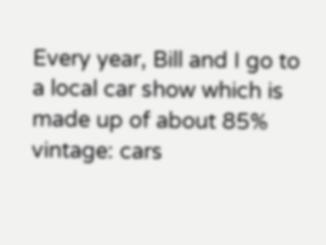Every year, Bill and I go to a local car show which is made up of about 85% vintage: cars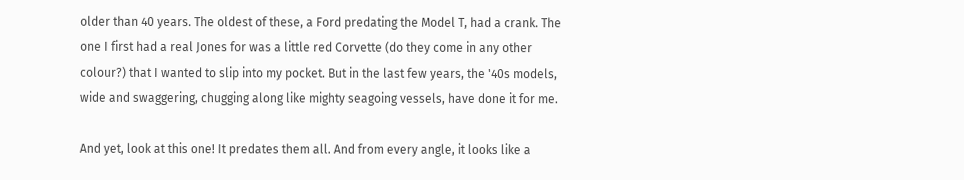older than 40 years. The oldest of these, a Ford predating the Model T, had a crank. The one I first had a real Jones for was a little red Corvette (do they come in any other colour?) that I wanted to slip into my pocket. But in the last few years, the '40s models, wide and swaggering, chugging along like mighty seagoing vessels, have done it for me.

And yet, look at this one! It predates them all. And from every angle, it looks like a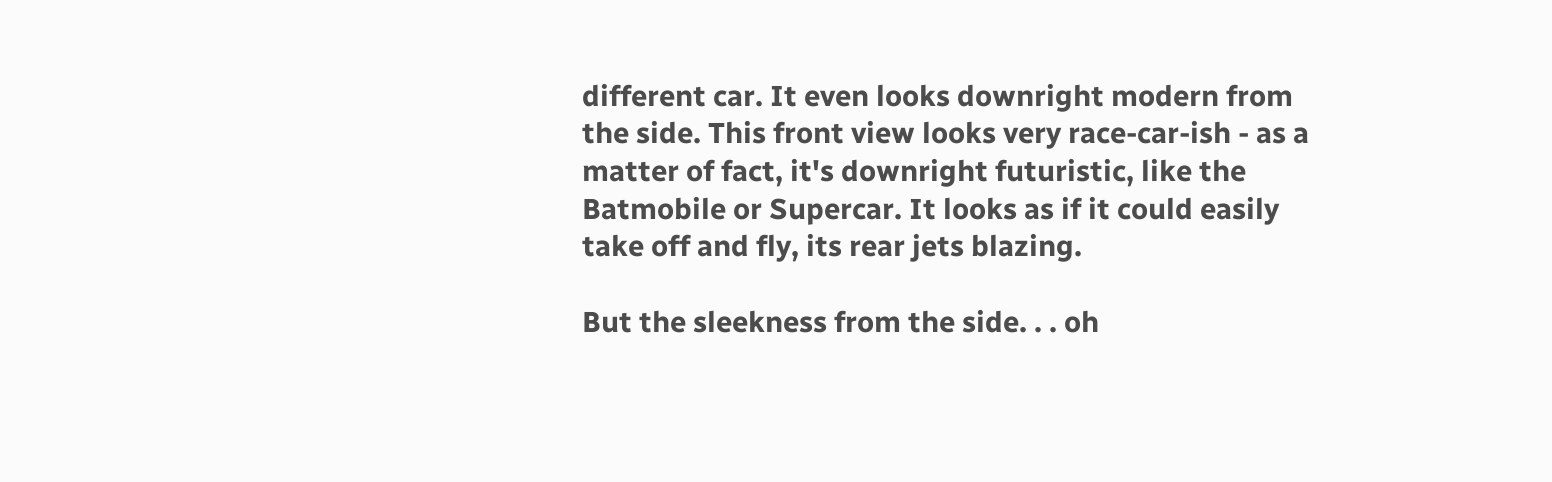different car. It even looks downright modern from the side. This front view looks very race-car-ish - as a matter of fact, it's downright futuristic, like the Batmobile or Supercar. It looks as if it could easily take off and fly, its rear jets blazing.

But the sleekness from the side. . . oh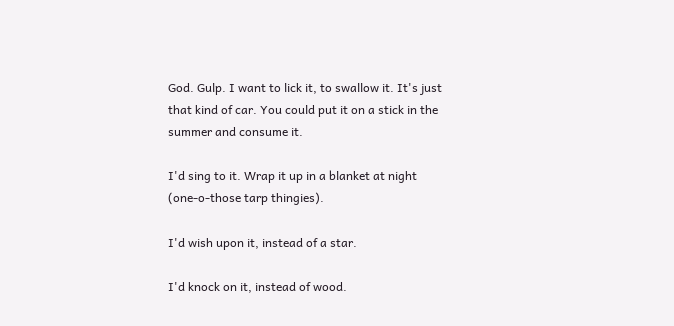God. Gulp. I want to lick it, to swallow it. It's just that kind of car. You could put it on a stick in the summer and consume it.

I'd sing to it. Wrap it up in a blanket at night (one-o-those tarp thingies).

I'd wish upon it, instead of a star.

I'd knock on it, instead of wood.